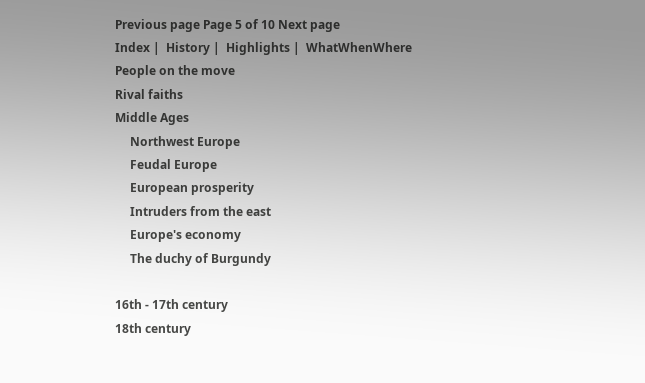Previous page Page 5 of 10 Next page
Index |  History |  Highlights |  WhatWhenWhere
People on the move
Rival faiths
Middle Ages
     Northwest Europe
     Feudal Europe
     European prosperity
     Intruders from the east
     Europe's economy
     The duchy of Burgundy

16th - 17th century
18th century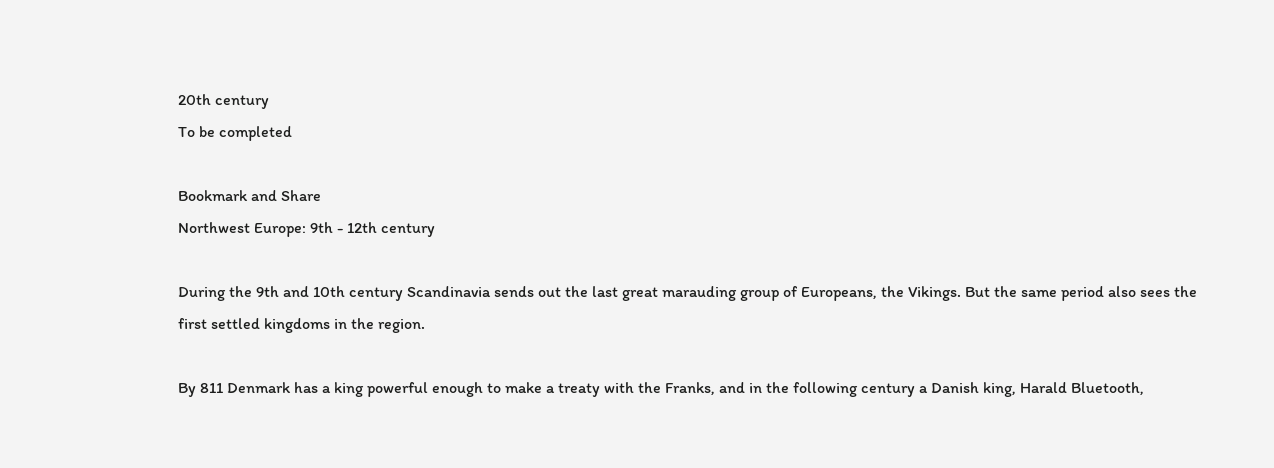20th century
To be completed

Bookmark and Share
Northwest Europe: 9th - 12th century

During the 9th and 10th century Scandinavia sends out the last great marauding group of Europeans, the Vikings. But the same period also sees the first settled kingdoms in the region.

By 811 Denmark has a king powerful enough to make a treaty with the Franks, and in the following century a Danish king, Harald Bluetooth,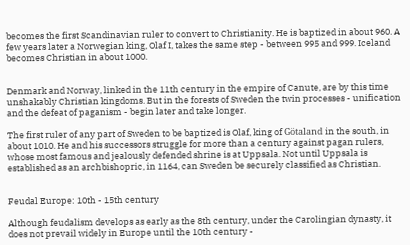becomes the first Scandinavian ruler to convert to Christianity. He is baptized in about 960. A few years later a Norwegian king, Olaf I, takes the same step - between 995 and 999. Iceland becomes Christian in about 1000.


Denmark and Norway, linked in the 11th century in the empire of Canute, are by this time unshakably Christian kingdoms. But in the forests of Sweden the twin processes - unification and the defeat of paganism - begin later and take longer.

The first ruler of any part of Sweden to be baptized is Olaf, king of Götaland in the south, in about 1010. He and his successors struggle for more than a century against pagan rulers, whose most famous and jealously defended shrine is at Uppsala. Not until Uppsala is established as an archbishopric, in 1164, can Sweden be securely classified as Christian.


Feudal Europe: 10th - 15th century

Although feudalism develops as early as the 8th century, under the Carolingian dynasty, it does not prevail widely in Europe until the 10th century -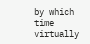by which time virtually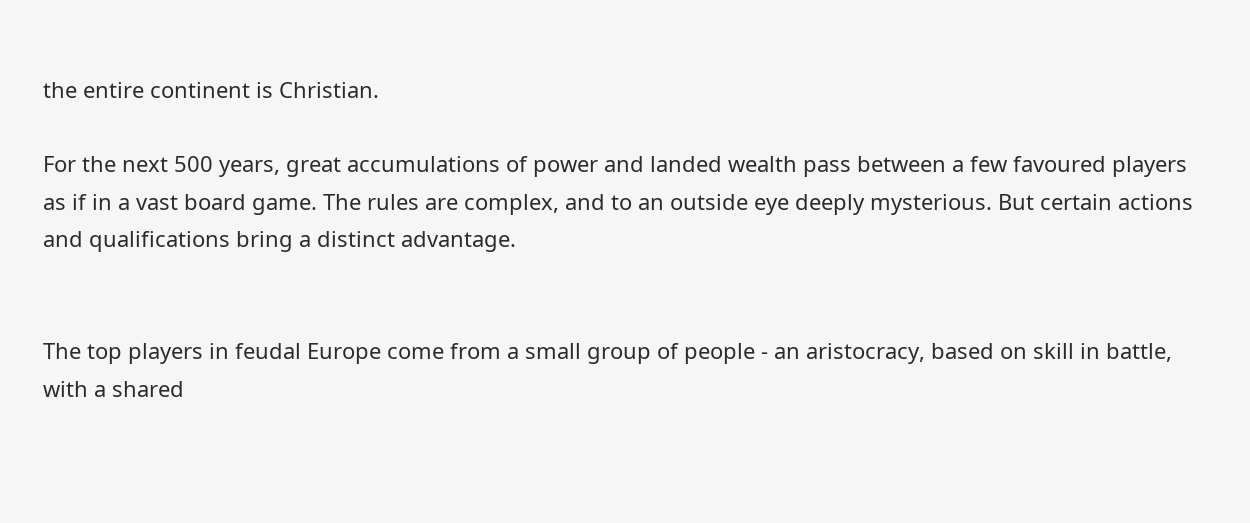the entire continent is Christian.

For the next 500 years, great accumulations of power and landed wealth pass between a few favoured players as if in a vast board game. The rules are complex, and to an outside eye deeply mysterious. But certain actions and qualifications bring a distinct advantage.


The top players in feudal Europe come from a small group of people - an aristocracy, based on skill in battle, with a shared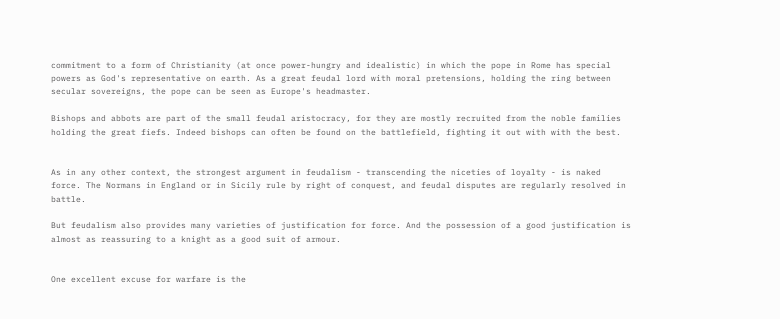commitment to a form of Christianity (at once power-hungry and idealistic) in which the pope in Rome has special powers as God's representative on earth. As a great feudal lord with moral pretensions, holding the ring between secular sovereigns, the pope can be seen as Europe's headmaster.

Bishops and abbots are part of the small feudal aristocracy, for they are mostly recruited from the noble families holding the great fiefs. Indeed bishops can often be found on the battlefield, fighting it out with with the best.


As in any other context, the strongest argument in feudalism - transcending the niceties of loyalty - is naked force. The Normans in England or in Sicily rule by right of conquest, and feudal disputes are regularly resolved in battle.

But feudalism also provides many varieties of justification for force. And the possession of a good justification is almost as reassuring to a knight as a good suit of armour.


One excellent excuse for warfare is the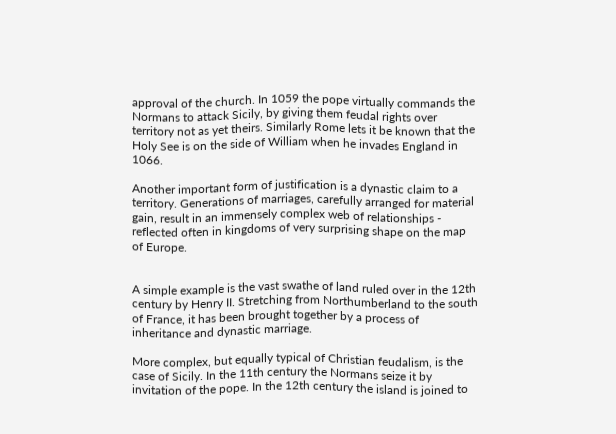approval of the church. In 1059 the pope virtually commands the Normans to attack Sicily, by giving them feudal rights over territory not as yet theirs. Similarly Rome lets it be known that the Holy See is on the side of William when he invades England in 1066.

Another important form of justification is a dynastic claim to a territory. Generations of marriages, carefully arranged for material gain, result in an immensely complex web of relationships - reflected often in kingdoms of very surprising shape on the map of Europe.


A simple example is the vast swathe of land ruled over in the 12th century by Henry II. Stretching from Northumberland to the south of France, it has been brought together by a process of inheritance and dynastic marriage.

More complex, but equally typical of Christian feudalism, is the case of Sicily. In the 11th century the Normans seize it by invitation of the pope. In the 12th century the island is joined to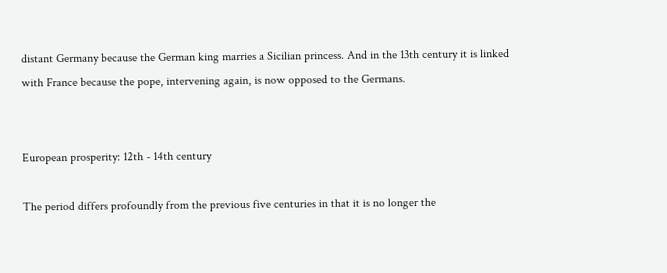distant Germany because the German king marries a Sicilian princess. And in the 13th century it is linked with France because the pope, intervening again, is now opposed to the Germans.


European prosperity: 12th - 14th century

The period differs profoundly from the previous five centuries in that it is no longer the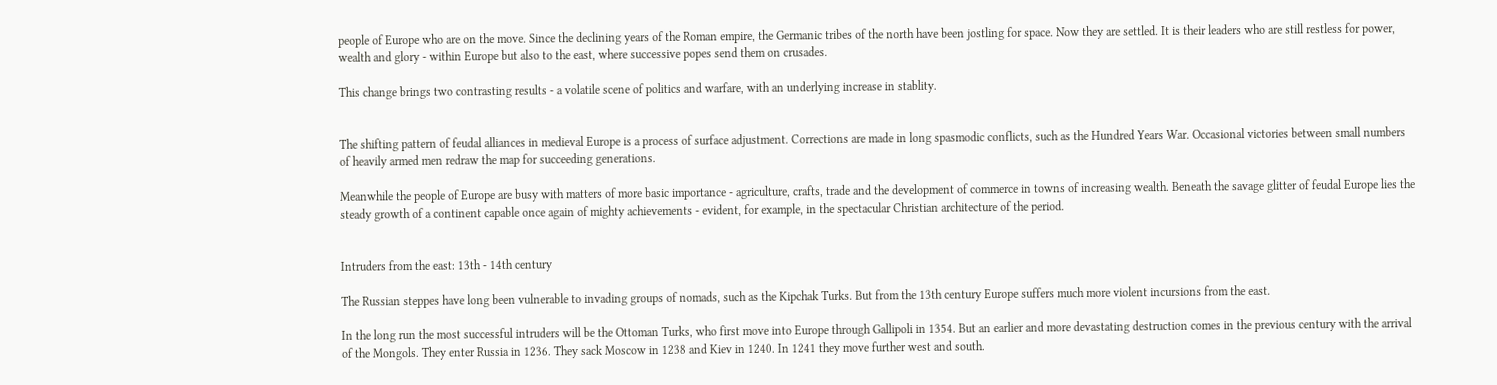people of Europe who are on the move. Since the declining years of the Roman empire, the Germanic tribes of the north have been jostling for space. Now they are settled. It is their leaders who are still restless for power, wealth and glory - within Europe but also to the east, where successive popes send them on crusades.

This change brings two contrasting results - a volatile scene of politics and warfare, with an underlying increase in stablity.


The shifting pattern of feudal alliances in medieval Europe is a process of surface adjustment. Corrections are made in long spasmodic conflicts, such as the Hundred Years War. Occasional victories between small numbers of heavily armed men redraw the map for succeeding generations.

Meanwhile the people of Europe are busy with matters of more basic importance - agriculture, crafts, trade and the development of commerce in towns of increasing wealth. Beneath the savage glitter of feudal Europe lies the steady growth of a continent capable once again of mighty achievements - evident, for example, in the spectacular Christian architecture of the period.


Intruders from the east: 13th - 14th century

The Russian steppes have long been vulnerable to invading groups of nomads, such as the Kipchak Turks. But from the 13th century Europe suffers much more violent incursions from the east.

In the long run the most successful intruders will be the Ottoman Turks, who first move into Europe through Gallipoli in 1354. But an earlier and more devastating destruction comes in the previous century with the arrival of the Mongols. They enter Russia in 1236. They sack Moscow in 1238 and Kiev in 1240. In 1241 they move further west and south.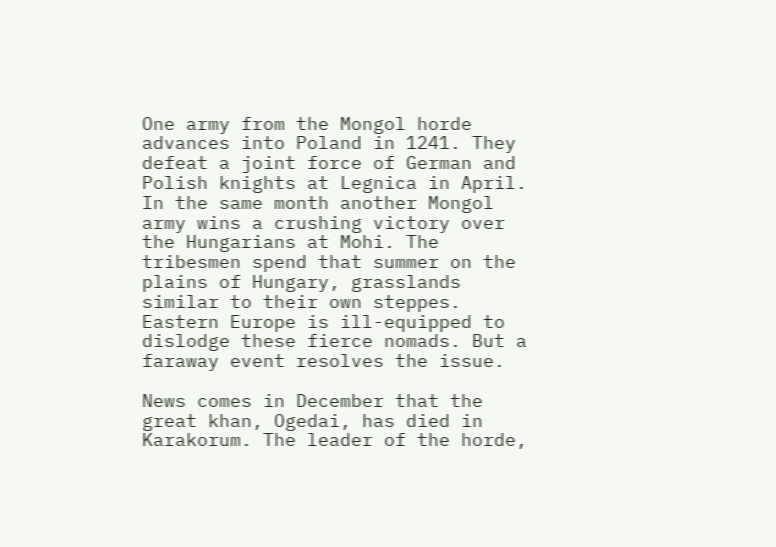One army from the Mongol horde advances into Poland in 1241. They defeat a joint force of German and Polish knights at Legnica in April. In the same month another Mongol army wins a crushing victory over the Hungarians at Mohi. The tribesmen spend that summer on the plains of Hungary, grasslands similar to their own steppes. Eastern Europe is ill-equipped to dislodge these fierce nomads. But a faraway event resolves the issue.

News comes in December that the great khan, Ogedai, has died in Karakorum. The leader of the horde,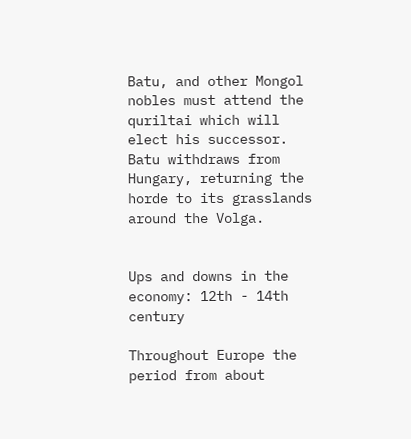Batu, and other Mongol nobles must attend the quriltai which will elect his successor. Batu withdraws from Hungary, returning the horde to its grasslands around the Volga.


Ups and downs in the economy: 12th - 14th century

Throughout Europe the period from about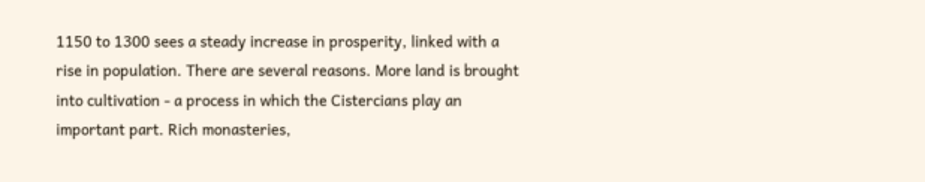1150 to 1300 sees a steady increase in prosperity, linked with a rise in population. There are several reasons. More land is brought into cultivation - a process in which the Cistercians play an important part. Rich monasteries,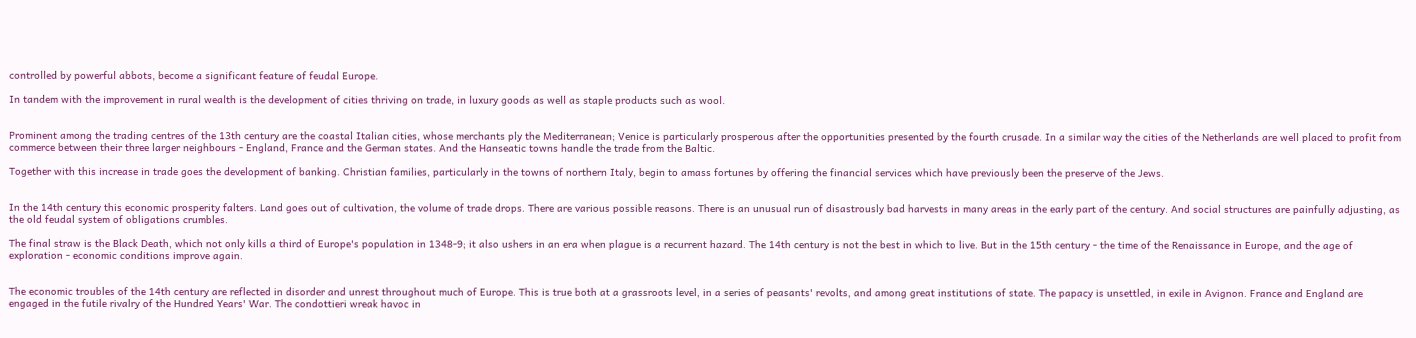controlled by powerful abbots, become a significant feature of feudal Europe.

In tandem with the improvement in rural wealth is the development of cities thriving on trade, in luxury goods as well as staple products such as wool.


Prominent among the trading centres of the 13th century are the coastal Italian cities, whose merchants ply the Mediterranean; Venice is particularly prosperous after the opportunities presented by the fourth crusade. In a similar way the cities of the Netherlands are well placed to profit from commerce between their three larger neighbours - England, France and the German states. And the Hanseatic towns handle the trade from the Baltic.

Together with this increase in trade goes the development of banking. Christian families, particularly in the towns of northern Italy, begin to amass fortunes by offering the financial services which have previously been the preserve of the Jews.


In the 14th century this economic prosperity falters. Land goes out of cultivation, the volume of trade drops. There are various possible reasons. There is an unusual run of disastrously bad harvests in many areas in the early part of the century. And social structures are painfully adjusting, as the old feudal system of obligations crumbles.

The final straw is the Black Death, which not only kills a third of Europe's population in 1348-9; it also ushers in an era when plague is a recurrent hazard. The 14th century is not the best in which to live. But in the 15th century - the time of the Renaissance in Europe, and the age of exploration - economic conditions improve again.


The economic troubles of the 14th century are reflected in disorder and unrest throughout much of Europe. This is true both at a grassroots level, in a series of peasants' revolts, and among great institutions of state. The papacy is unsettled, in exile in Avignon. France and England are engaged in the futile rivalry of the Hundred Years' War. The condottieri wreak havoc in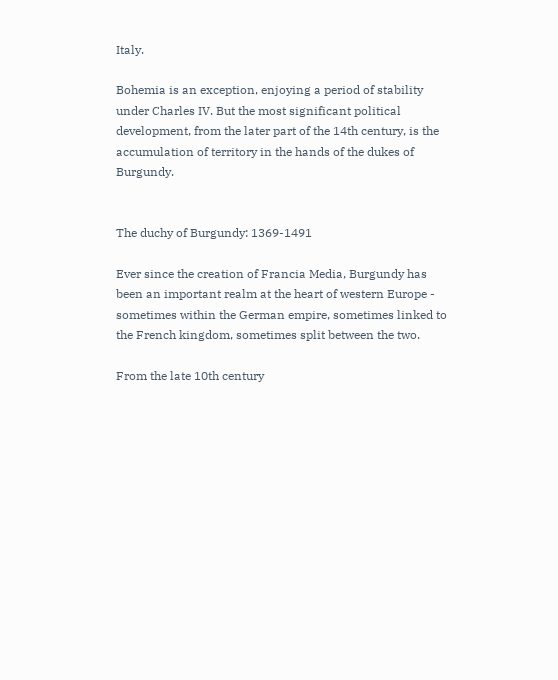Italy.

Bohemia is an exception, enjoying a period of stability under Charles IV. But the most significant political development, from the later part of the 14th century, is the accumulation of territory in the hands of the dukes of Burgundy.


The duchy of Burgundy: 1369-1491

Ever since the creation of Francia Media, Burgundy has been an important realm at the heart of western Europe - sometimes within the German empire, sometimes linked to the French kingdom, sometimes split between the two.

From the late 10th century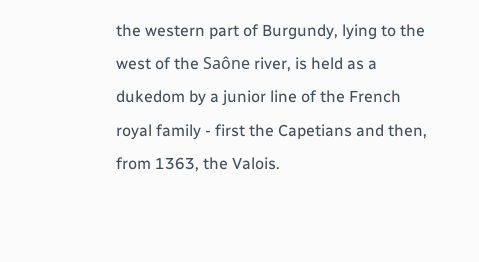the western part of Burgundy, lying to the west of the Saône river, is held as a dukedom by a junior line of the French royal family - first the Capetians and then, from 1363, the Valois.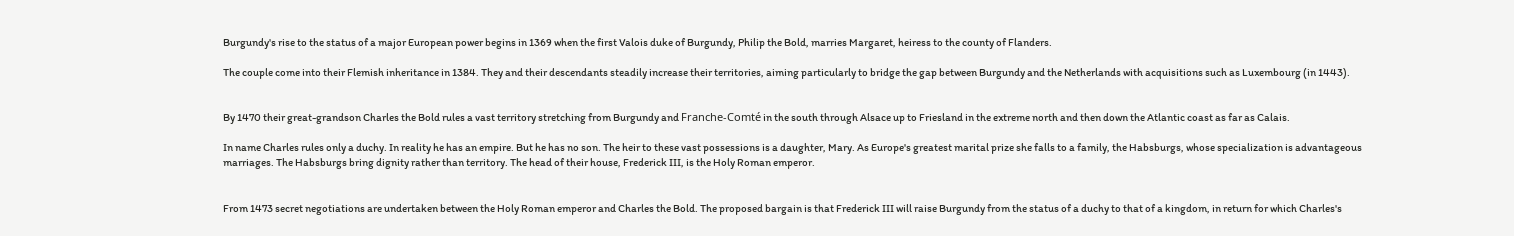Burgundy's rise to the status of a major European power begins in 1369 when the first Valois duke of Burgundy, Philip the Bold, marries Margaret, heiress to the county of Flanders.

The couple come into their Flemish inheritance in 1384. They and their descendants steadily increase their territories, aiming particularly to bridge the gap between Burgundy and the Netherlands with acquisitions such as Luxembourg (in 1443).


By 1470 their great-grandson Charles the Bold rules a vast territory stretching from Burgundy and Franche-Comté in the south through Alsace up to Friesland in the extreme north and then down the Atlantic coast as far as Calais.

In name Charles rules only a duchy. In reality he has an empire. But he has no son. The heir to these vast possessions is a daughter, Mary. As Europe's greatest marital prize she falls to a family, the Habsburgs, whose specialization is advantageous marriages. The Habsburgs bring dignity rather than territory. The head of their house, Frederick III, is the Holy Roman emperor.


From 1473 secret negotiations are undertaken between the Holy Roman emperor and Charles the Bold. The proposed bargain is that Frederick III will raise Burgundy from the status of a duchy to that of a kingdom, in return for which Charles's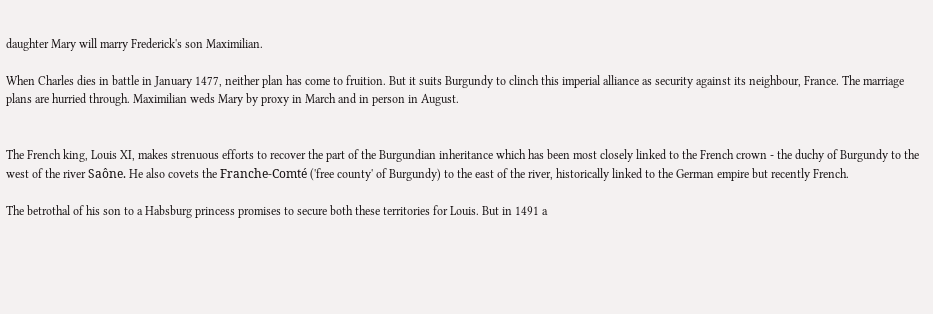daughter Mary will marry Frederick's son Maximilian.

When Charles dies in battle in January 1477, neither plan has come to fruition. But it suits Burgundy to clinch this imperial alliance as security against its neighbour, France. The marriage plans are hurried through. Maximilian weds Mary by proxy in March and in person in August.


The French king, Louis XI, makes strenuous efforts to recover the part of the Burgundian inheritance which has been most closely linked to the French crown - the duchy of Burgundy to the west of the river Saône. He also covets the Franche-Comté ('free county' of Burgundy) to the east of the river, historically linked to the German empire but recently French.

The betrothal of his son to a Habsburg princess promises to secure both these territories for Louis. But in 1491 a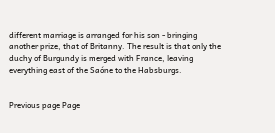different marriage is arranged for his son - bringing another prize, that of Britanny. The result is that only the duchy of Burgundy is merged with France, leaving everything east of the Saóne to the Habsburgs.


Previous page Page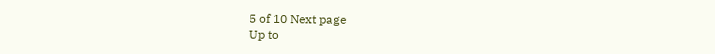5 of 10 Next page
Up to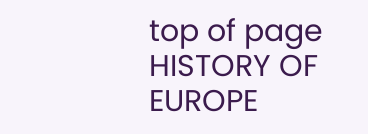top of page HISTORY OF EUROPE